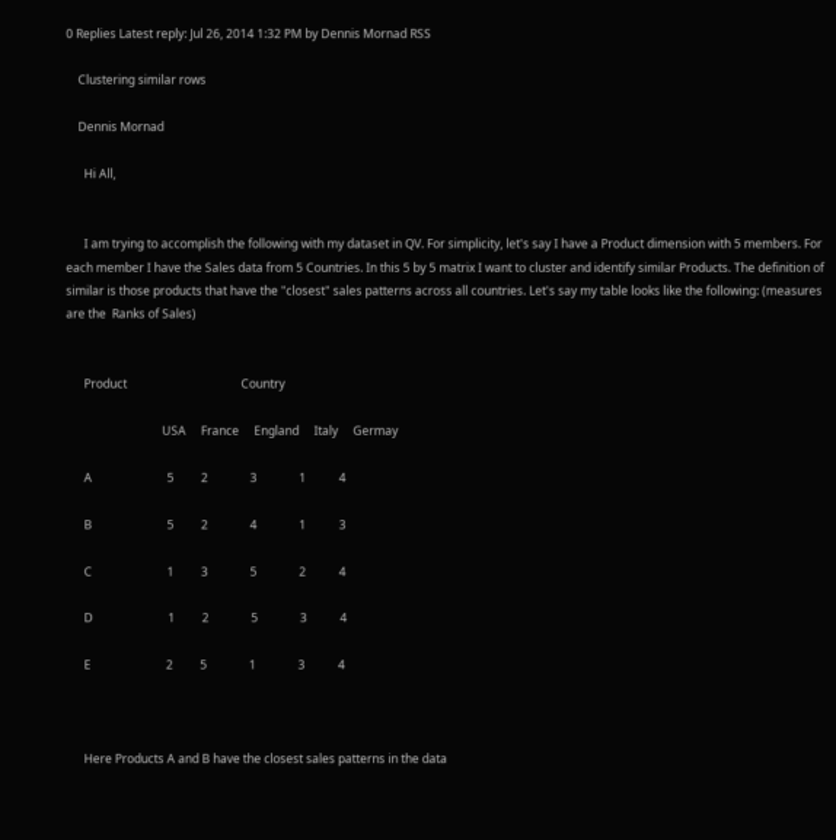0 Replies Latest reply: Jul 26, 2014 1:32 PM by Dennis Mornad RSS

    Clustering similar rows

    Dennis Mornad

      Hi All,


      I am trying to accomplish the following with my dataset in QV. For simplicity, let's say I have a Product dimension with 5 members. For each member I have the Sales data from 5 Countries. In this 5 by 5 matrix I want to cluster and identify similar Products. The definition of similar is those products that have the "closest" sales patterns across all countries. Let's say my table looks like the following: (measures are the  Ranks of Sales)


      Product                                      Country

                                USA     France     England     Italy     Germay

      A                         5         2              3              1           4

      B                         5         2              4              1           3

      C                         1         3              5              2           4

      D                         1         2              5              3           4

      E                         2         5              1              3           4



      Here Products A and B have the closest sales patterns in the data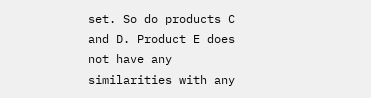set. So do products C and D. Product E does not have any similarities with any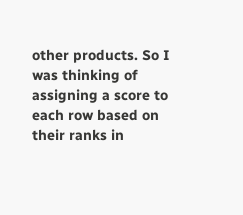other products. So I was thinking of assigning a score to each row based on their ranks in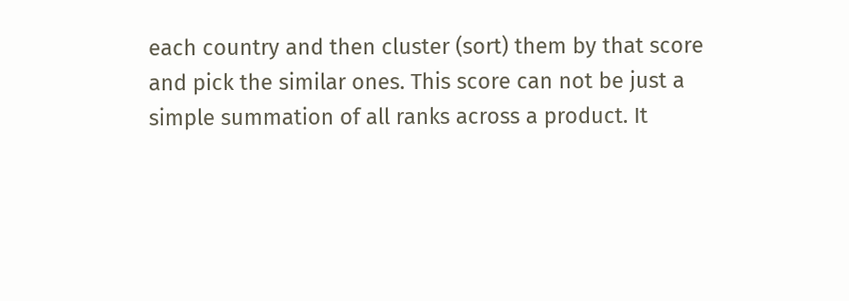each country and then cluster (sort) them by that score and pick the similar ones. This score can not be just a simple summation of all ranks across a product. It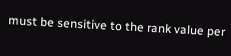must be sensitive to the rank value per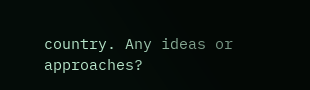country. Any ideas or approaches?